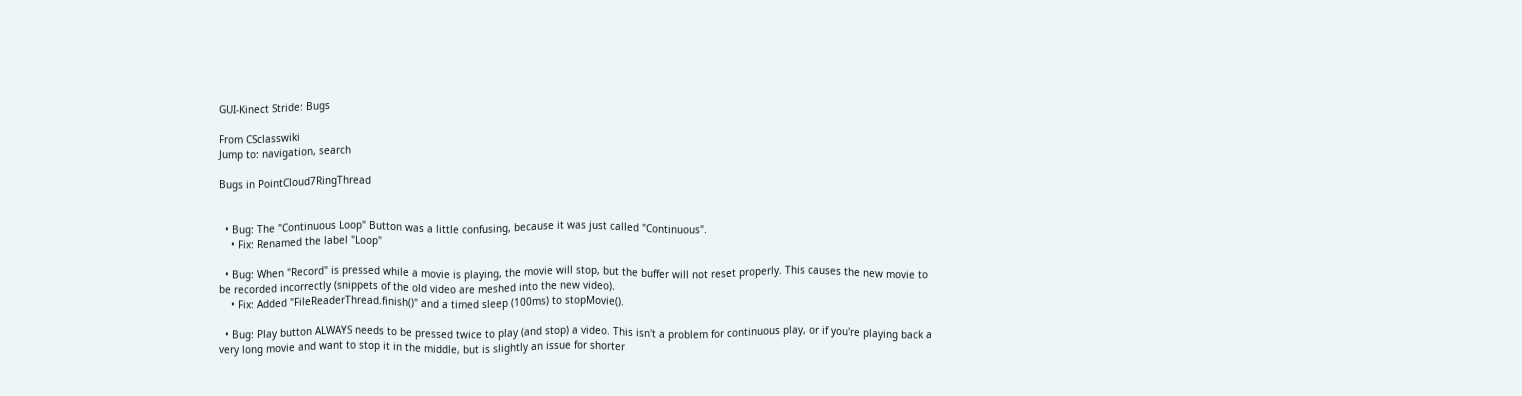GUI-Kinect Stride: Bugs

From CSclasswiki
Jump to: navigation, search

Bugs in PointCloud7RingThread


  • Bug: The "Continuous Loop" Button was a little confusing, because it was just called "Continuous".
    • Fix: Renamed the label "Loop"

  • Bug: When "Record" is pressed while a movie is playing, the movie will stop, but the buffer will not reset properly. This causes the new movie to be recorded incorrectly (snippets of the old video are meshed into the new video).
    • Fix: Added "FileReaderThread.finish()" and a timed sleep (100ms) to stopMovie().

  • Bug: Play button ALWAYS needs to be pressed twice to play (and stop) a video. This isn't a problem for continuous play, or if you're playing back a very long movie and want to stop it in the middle, but is slightly an issue for shorter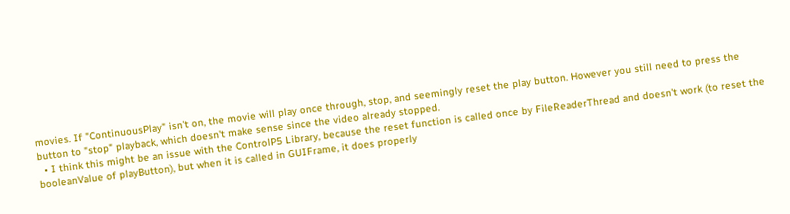movies. If "ContinuousPlay" isn't on, the movie will play once through, stop, and seemingly reset the play button. However you still need to press the button to "stop" playback, which doesn't make sense since the video already stopped.
  • I think this might be an issue with the ControlP5 Library, because the reset function is called once by FileReaderThread and doesn't work (to reset the booleanValue of playButton), but when it is called in GUIFrame, it does properly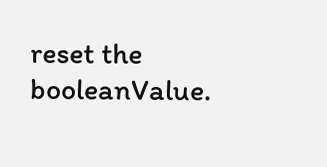reset the booleanValue.